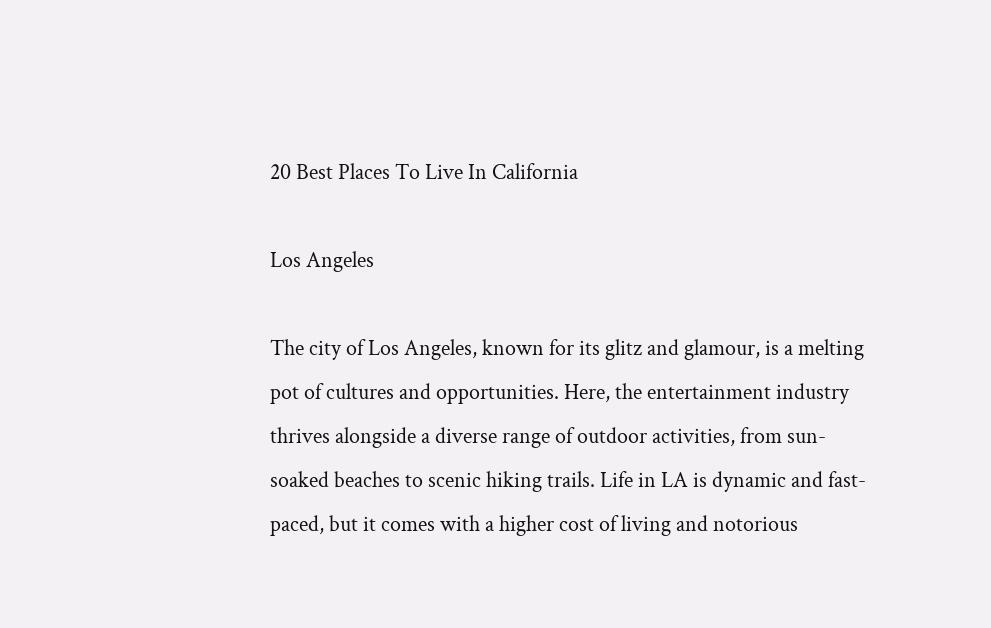20 Best Places To Live In California

Los Angeles

The city of Los Angeles, known for its glitz and glamour, is a melting pot of cultures and opportunities. Here, the entertainment industry thrives alongside a diverse range of outdoor activities, from sun-soaked beaches to scenic hiking trails. Life in LA is dynamic and fast-paced, but it comes with a higher cost of living and notorious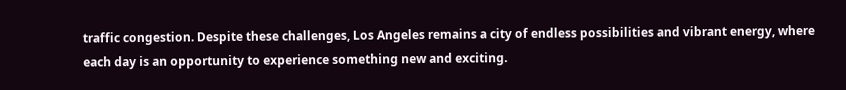traffic congestion. Despite these challenges, Los Angeles remains a city of endless possibilities and vibrant energy, where each day is an opportunity to experience something new and exciting.